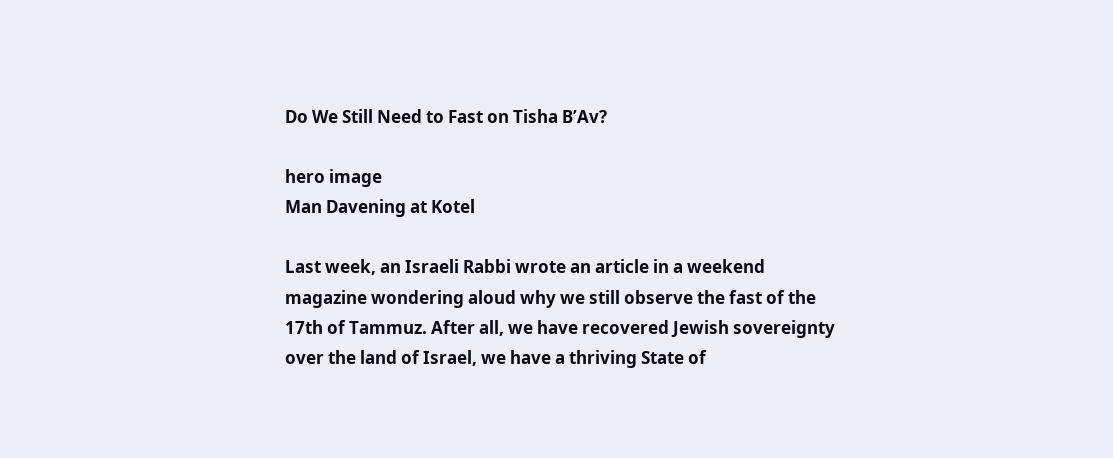Do We Still Need to Fast on Tisha B’Av?

hero image
Man Davening at Kotel

Last week, an Israeli Rabbi wrote an article in a weekend magazine wondering aloud why we still observe the fast of the 17th of Tammuz. After all, we have recovered Jewish sovereignty over the land of Israel, we have a thriving State of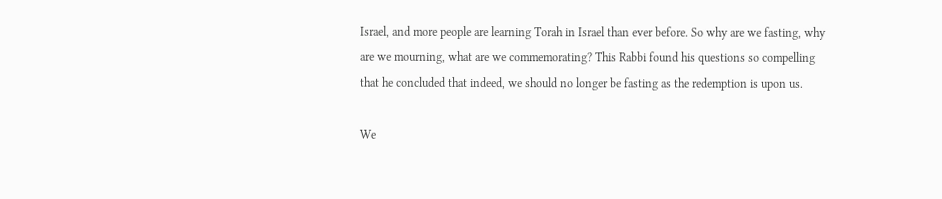Israel, and more people are learning Torah in Israel than ever before. So why are we fasting, why are we mourning, what are we commemorating? This Rabbi found his questions so compelling that he concluded that indeed, we should no longer be fasting as the redemption is upon us.

We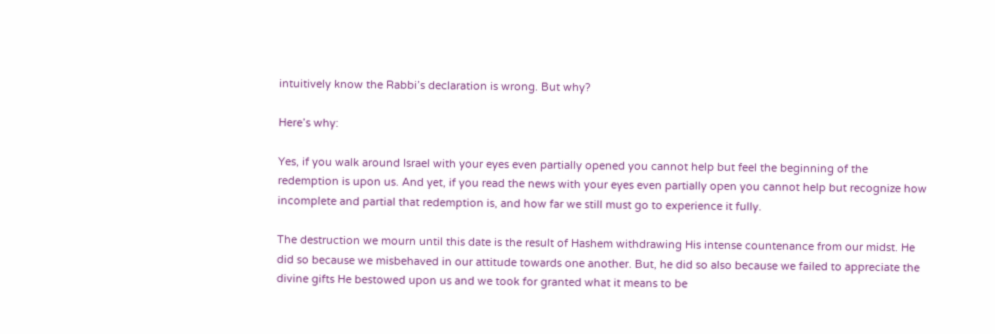intuitively know the Rabbi’s declaration is wrong. But why?

Here’s why:

Yes, if you walk around Israel with your eyes even partially opened you cannot help but feel the beginning of the redemption is upon us. And yet, if you read the news with your eyes even partially open you cannot help but recognize how incomplete and partial that redemption is, and how far we still must go to experience it fully.

The destruction we mourn until this date is the result of Hashem withdrawing His intense countenance from our midst. He did so because we misbehaved in our attitude towards one another. But, he did so also because we failed to appreciate the divine gifts He bestowed upon us and we took for granted what it means to be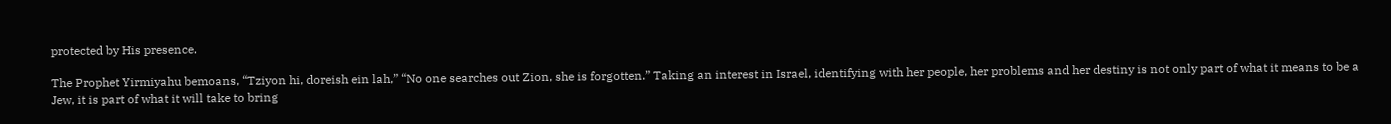protected by His presence.

The Prophet Yirmiyahu bemoans, “Tziyon hi, doreish ein lah,” “No one searches out Zion, she is forgotten.” Taking an interest in Israel, identifying with her people, her problems and her destiny is not only part of what it means to be a Jew, it is part of what it will take to bring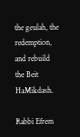the geulah, the redemption, and rebuild the Beit HaMikdash.

Rabbi Efrem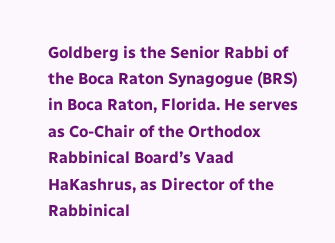Goldberg is the Senior Rabbi of the Boca Raton Synagogue (BRS) in Boca Raton, Florida. He serves as Co-Chair of the Orthodox Rabbinical Board’s Vaad HaKashrus, as Director of the Rabbinical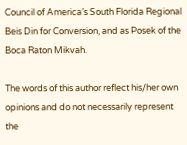Council of America’s South Florida Regional Beis Din for Conversion, and as Posek of the Boca Raton Mikvah.

The words of this author reflect his/her own opinions and do not necessarily represent the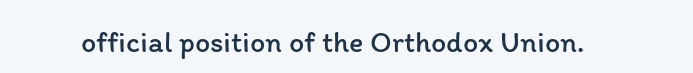official position of the Orthodox Union.